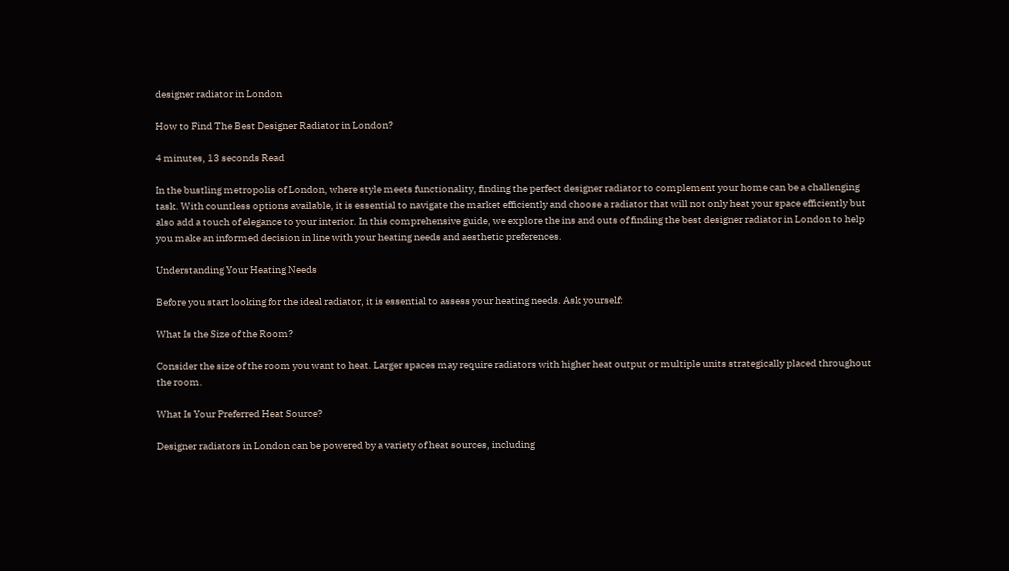designer radiator in London

How to Find The Best Designer Radiator in London?

4 minutes, 13 seconds Read

In the bustling metropolis of London, where style meets functionality, finding the perfect designer radiator to complement your home can be a challenging task. With countless options available, it is essential to navigate the market efficiently and choose a radiator that will not only heat your space efficiently but also add a touch of elegance to your interior. In this comprehensive guide, we explore the ins and outs of finding the best designer radiator in London to help you make an informed decision in line with your heating needs and aesthetic preferences.

Understanding Your Heating Needs

Before you start looking for the ideal radiator, it is essential to assess your heating needs. Ask yourself:

What Is the Size of the Room?

Consider the size of the room you want to heat. Larger spaces may require radiators with higher heat output or multiple units strategically placed throughout the room.

What Is Your Preferred Heat Source?

Designer radiators in London can be powered by a variety of heat sources, including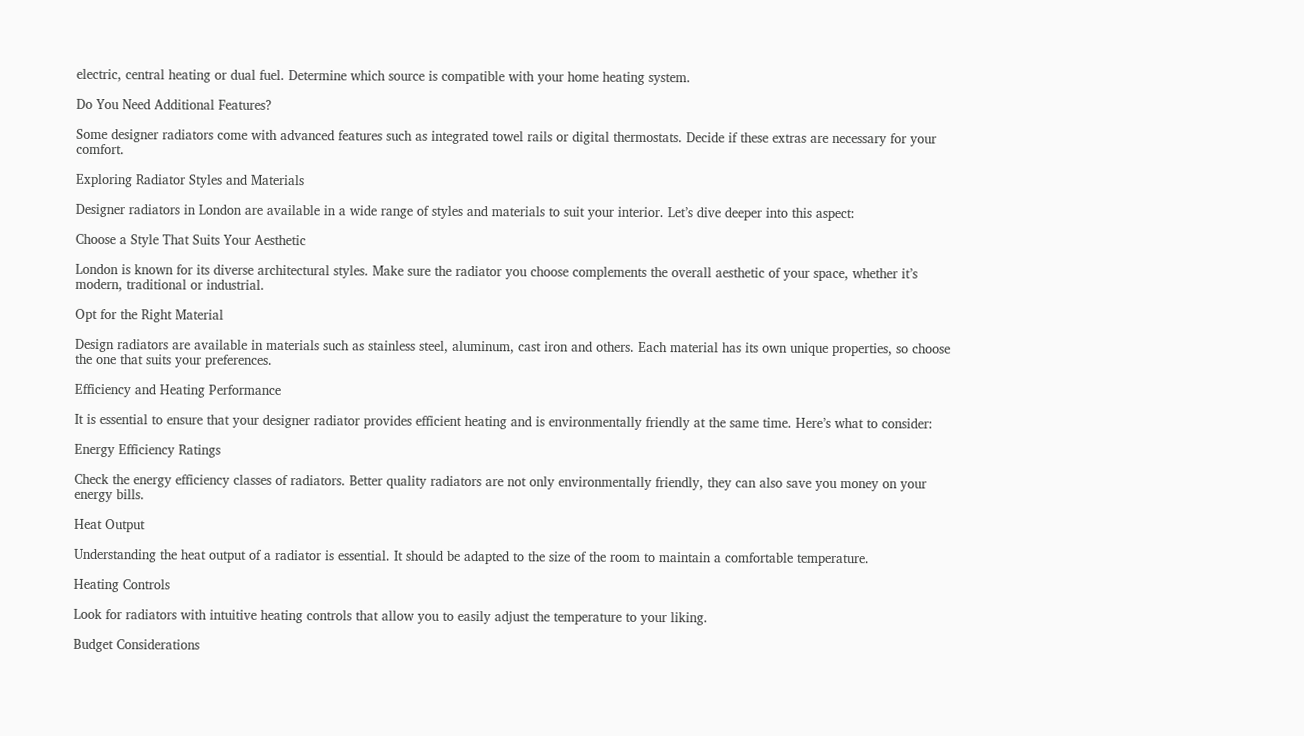electric, central heating or dual fuel. Determine which source is compatible with your home heating system.

Do You Need Additional Features?

Some designer radiators come with advanced features such as integrated towel rails or digital thermostats. Decide if these extras are necessary for your comfort.

Exploring Radiator Styles and Materials

Designer radiators in London are available in a wide range of styles and materials to suit your interior. Let’s dive deeper into this aspect:

Choose a Style That Suits Your Aesthetic

London is known for its diverse architectural styles. Make sure the radiator you choose complements the overall aesthetic of your space, whether it’s modern, traditional or industrial.

Opt for the Right Material

Design radiators are available in materials such as stainless steel, aluminum, cast iron and others. Each material has its own unique properties, so choose the one that suits your preferences.

Efficiency and Heating Performance

It is essential to ensure that your designer radiator provides efficient heating and is environmentally friendly at the same time. Here’s what to consider:

Energy Efficiency Ratings

Check the energy efficiency classes of radiators. Better quality radiators are not only environmentally friendly, they can also save you money on your energy bills.

Heat Output

Understanding the heat output of a radiator is essential. It should be adapted to the size of the room to maintain a comfortable temperature.

Heating Controls

Look for radiators with intuitive heating controls that allow you to easily adjust the temperature to your liking.

Budget Considerations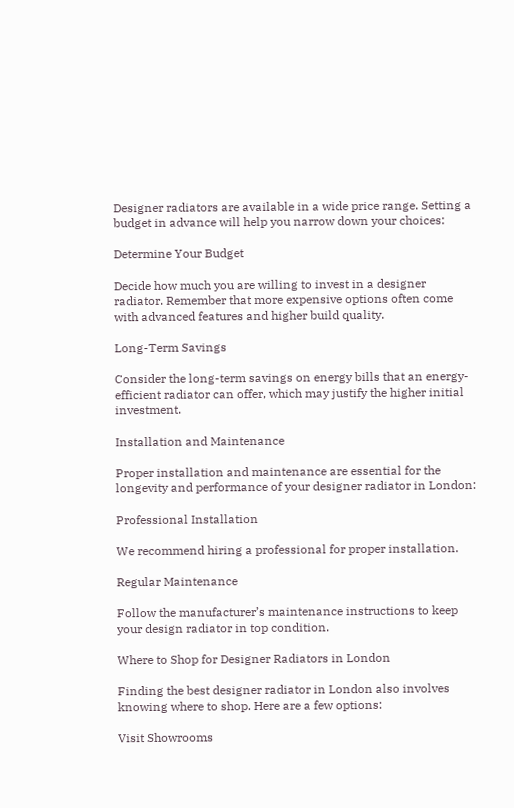Designer radiators are available in a wide price range. Setting a budget in advance will help you narrow down your choices:

Determine Your Budget

Decide how much you are willing to invest in a designer radiator. Remember that more expensive options often come with advanced features and higher build quality.

Long-Term Savings

Consider the long-term savings on energy bills that an energy-efficient radiator can offer, which may justify the higher initial investment.

Installation and Maintenance

Proper installation and maintenance are essential for the longevity and performance of your designer radiator in London:

Professional Installation

We recommend hiring a professional for proper installation.

Regular Maintenance

Follow the manufacturer’s maintenance instructions to keep your design radiator in top condition.

Where to Shop for Designer Radiators in London

Finding the best designer radiator in London also involves knowing where to shop. Here are a few options:

Visit Showrooms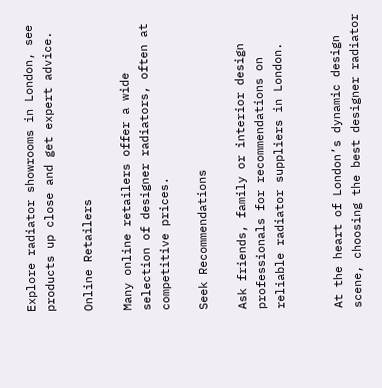Explore radiator showrooms in London, see products up close and get expert advice.

Online Retailers

Many online retailers offer a wide selection of designer radiators, often at competitive prices.

Seek Recommendations

Ask friends, family or interior design professionals for recommendations on reliable radiator suppliers in London.


At the heart of London’s dynamic design scene, choosing the best designer radiator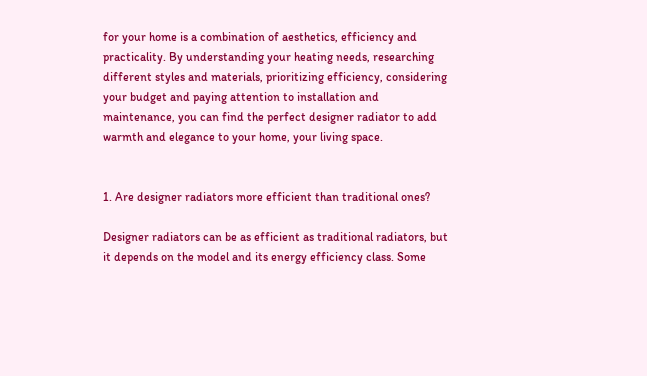for your home is a combination of aesthetics, efficiency and practicality. By understanding your heating needs, researching different styles and materials, prioritizing efficiency, considering your budget and paying attention to installation and maintenance, you can find the perfect designer radiator to add warmth and elegance to your home, your living space.


1. Are designer radiators more efficient than traditional ones?

Designer radiators can be as efficient as traditional radiators, but it depends on the model and its energy efficiency class. Some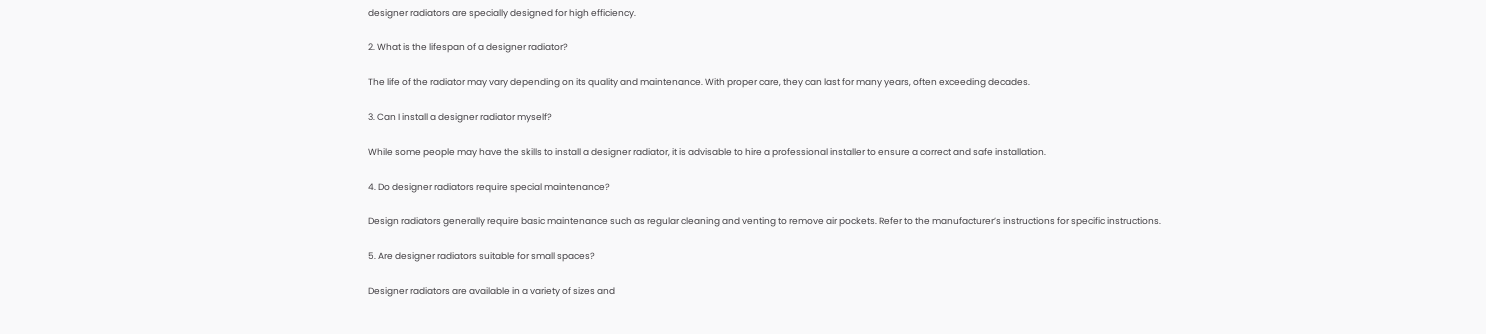designer radiators are specially designed for high efficiency.

2. What is the lifespan of a designer radiator?

The life of the radiator may vary depending on its quality and maintenance. With proper care, they can last for many years, often exceeding decades.

3. Can I install a designer radiator myself?

While some people may have the skills to install a designer radiator, it is advisable to hire a professional installer to ensure a correct and safe installation.

4. Do designer radiators require special maintenance?

Design radiators generally require basic maintenance such as regular cleaning and venting to remove air pockets. Refer to the manufacturer’s instructions for specific instructions.

5. Are designer radiators suitable for small spaces?

Designer radiators are available in a variety of sizes and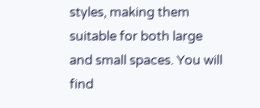styles, making them suitable for both large and small spaces. You will find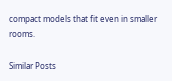compact models that fit even in smaller rooms.

Similar Posts